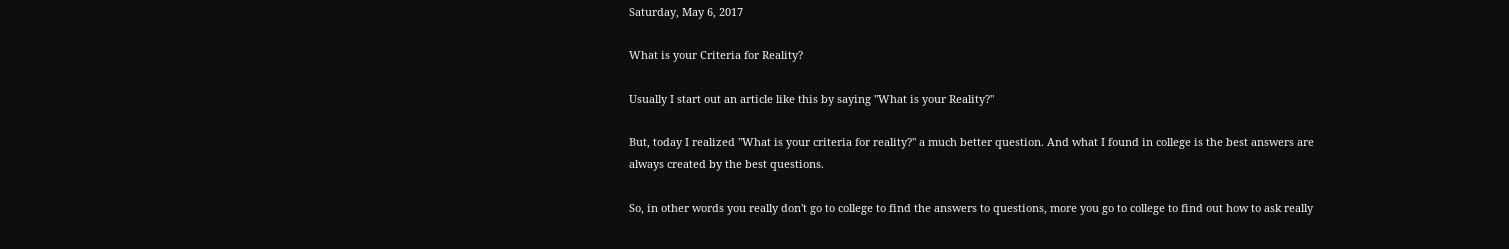Saturday, May 6, 2017

What is your Criteria for Reality?

Usually I start out an article like this by saying "What is your Reality?"

But, today I realized "What is your criteria for reality?" a much better question. And what I found in college is the best answers are always created by the best questions.

So, in other words you really don't go to college to find the answers to questions, more you go to college to find out how to ask really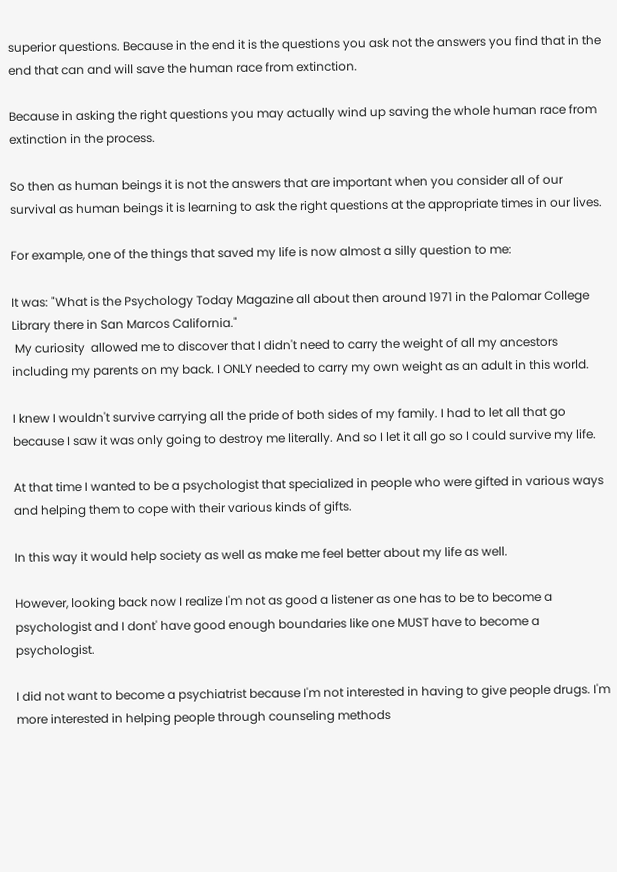superior questions. Because in the end it is the questions you ask not the answers you find that in the end that can and will save the human race from extinction.

Because in asking the right questions you may actually wind up saving the whole human race from extinction in the process.

So then as human beings it is not the answers that are important when you consider all of our survival as human beings it is learning to ask the right questions at the appropriate times in our lives.

For example, one of the things that saved my life is now almost a silly question to me:

It was: "What is the Psychology Today Magazine all about then around 1971 in the Palomar College Library there in San Marcos California."
 My curiosity  allowed me to discover that I didn't need to carry the weight of all my ancestors including my parents on my back. I ONLY needed to carry my own weight as an adult in this world.

I knew I wouldn't survive carrying all the pride of both sides of my family. I had to let all that go because I saw it was only going to destroy me literally. And so I let it all go so I could survive my life.

At that time I wanted to be a psychologist that specialized in people who were gifted in various ways and helping them to cope with their various kinds of gifts.

In this way it would help society as well as make me feel better about my life as well.

However, looking back now I realize I'm not as good a listener as one has to be to become a psychologist and I dont' have good enough boundaries like one MUST have to become a psychologist.

I did not want to become a psychiatrist because I'm not interested in having to give people drugs. I'm more interested in helping people through counseling methods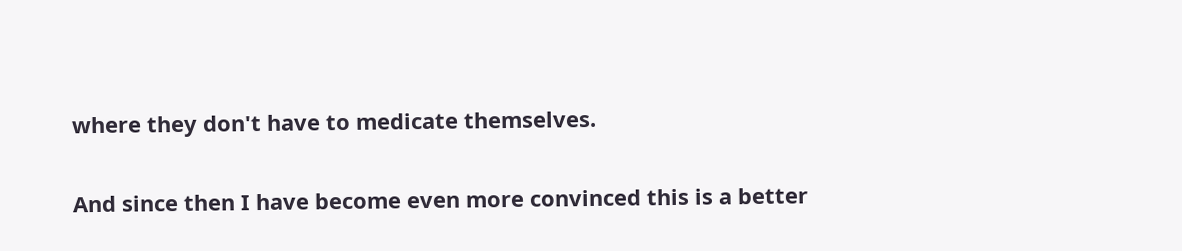where they don't have to medicate themselves.

And since then I have become even more convinced this is a better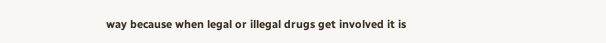way because when legal or illegal drugs get involved it is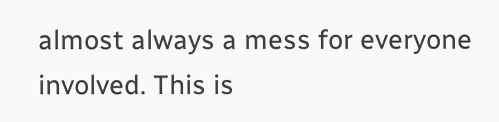almost always a mess for everyone involved. This is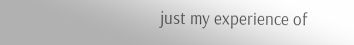just my experience of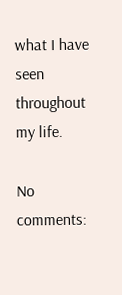what I have seen throughout my life.

No comments: